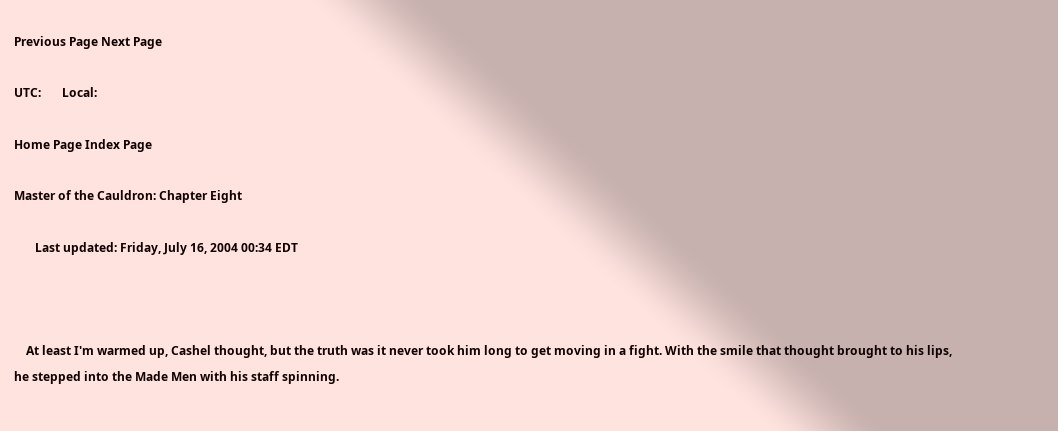Previous Page Next Page

UTC:       Local:

Home Page Index Page

Master of the Cauldron: Chapter Eight

       Last updated: Friday, July 16, 2004 00:34 EDT



    At least I'm warmed up, Cashel thought, but the truth was it never took him long to get moving in a fight. With the smile that thought brought to his lips, he stepped into the Made Men with his staff spinning.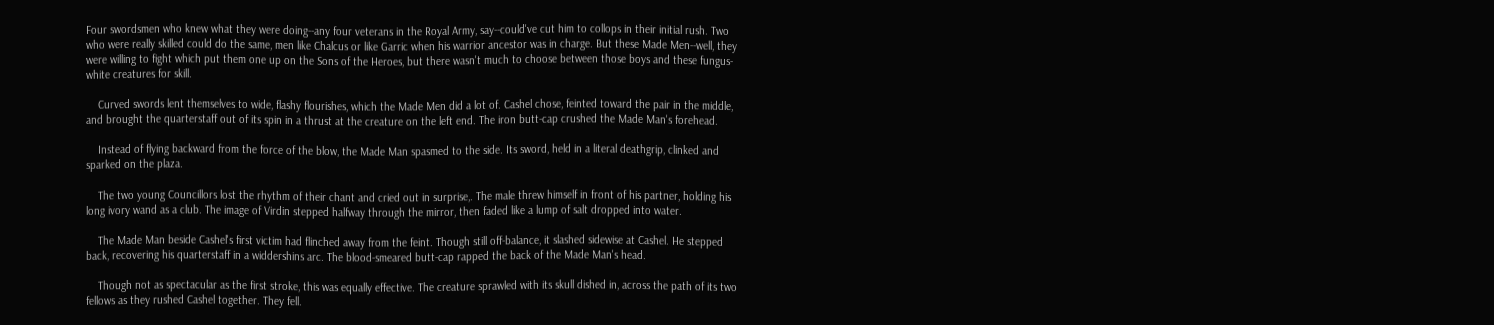Four swordsmen who knew what they were doing--any four veterans in the Royal Army, say--could've cut him to collops in their initial rush. Two who were really skilled could do the same, men like Chalcus or like Garric when his warrior ancestor was in charge. But these Made Men--well, they were willing to fight which put them one up on the Sons of the Heroes, but there wasn't much to choose between those boys and these fungus-white creatures for skill.

    Curved swords lent themselves to wide, flashy flourishes, which the Made Men did a lot of. Cashel chose, feinted toward the pair in the middle, and brought the quarterstaff out of its spin in a thrust at the creature on the left end. The iron butt-cap crushed the Made Man's forehead.

    Instead of flying backward from the force of the blow, the Made Man spasmed to the side. Its sword, held in a literal deathgrip, clinked and sparked on the plaza.

    The two young Councillors lost the rhythm of their chant and cried out in surprise,. The male threw himself in front of his partner, holding his long ivory wand as a club. The image of Virdin stepped halfway through the mirror, then faded like a lump of salt dropped into water.

    The Made Man beside Cashel's first victim had flinched away from the feint. Though still off-balance, it slashed sidewise at Cashel. He stepped back, recovering his quarterstaff in a widdershins arc. The blood-smeared butt-cap rapped the back of the Made Man's head.

    Though not as spectacular as the first stroke, this was equally effective. The creature sprawled with its skull dished in, across the path of its two fellows as they rushed Cashel together. They fell.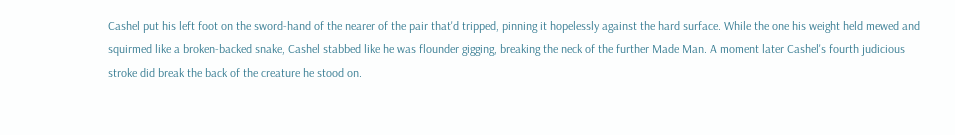Cashel put his left foot on the sword-hand of the nearer of the pair that'd tripped, pinning it hopelessly against the hard surface. While the one his weight held mewed and squirmed like a broken-backed snake, Cashel stabbed like he was flounder gigging, breaking the neck of the further Made Man. A moment later Cashel's fourth judicious stroke did break the back of the creature he stood on.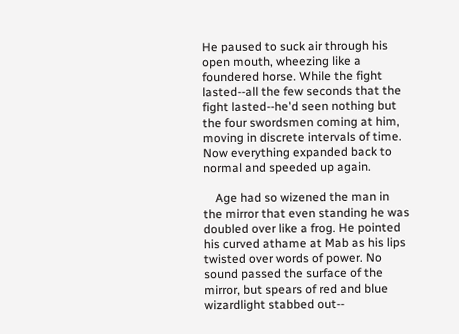He paused to suck air through his open mouth, wheezing like a foundered horse. While the fight lasted--all the few seconds that the fight lasted--he'd seen nothing but the four swordsmen coming at him, moving in discrete intervals of time. Now everything expanded back to normal and speeded up again.

    Age had so wizened the man in the mirror that even standing he was doubled over like a frog. He pointed his curved athame at Mab as his lips twisted over words of power. No sound passed the surface of the mirror, but spears of red and blue wizardlight stabbed out--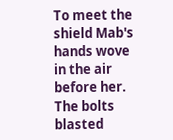To meet the shield Mab's hands wove in the air before her. The bolts blasted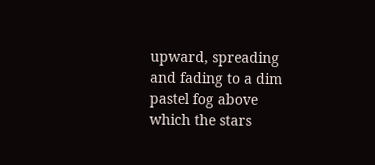upward, spreading and fading to a dim pastel fog above which the stars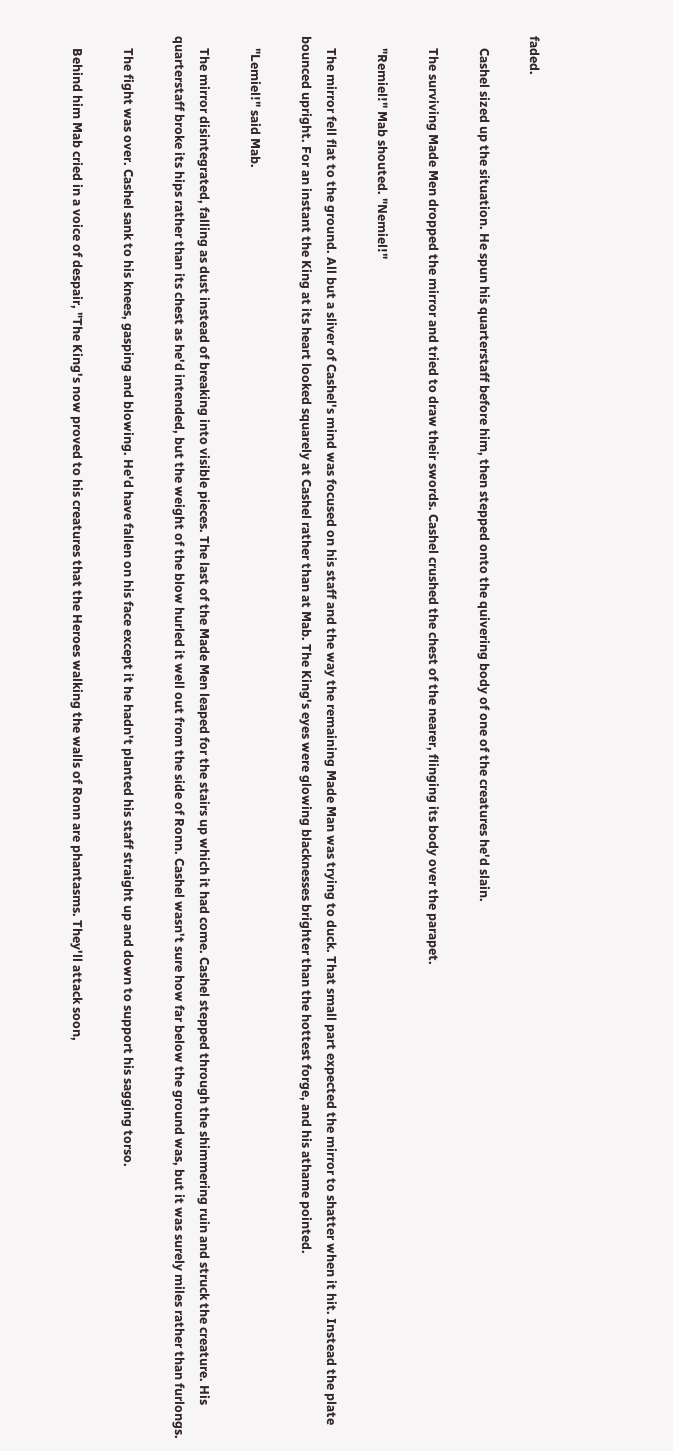faded.

    Cashel sized up the situation. He spun his quarterstaff before him, then stepped onto the quivering body of one of the creatures he'd slain.

    The surviving Made Men dropped the mirror and tried to draw their swords. Cashel crushed the chest of the nearer, flinging its body over the parapet.

    "Remiel!" Mab shouted. "Nemiel!"

    The mirror fell flat to the ground. All but a sliver of Cashel's mind was focused on his staff and the way the remaining Made Man was trying to duck. That small part expected the mirror to shatter when it hit. Instead the plate bounced upright. For an instant the King at its heart looked squarely at Cashel rather than at Mab. The King's eyes were glowing blacknesses brighter than the hottest forge, and his athame pointed.

    "Lemiel!" said Mab.

    The mirror disintegrated, falling as dust instead of breaking into visible pieces. The last of the Made Men leaped for the stairs up which it had come. Cashel stepped through the shimmering ruin and struck the creature. His quarterstaff broke its hips rather than its chest as he'd intended, but the weight of the blow hurled it well out from the side of Ronn. Cashel wasn't sure how far below the ground was, but it was surely miles rather than furlongs.

    The fight was over. Cashel sank to his knees, gasping and blowing. He'd have fallen on his face except it he hadn't planted his staff straight up and down to support his sagging torso.

    Behind him Mab cried in a voice of despair, "The King's now proved to his creatures that the Heroes walking the walls of Ronn are phantasms. They'll attack soon,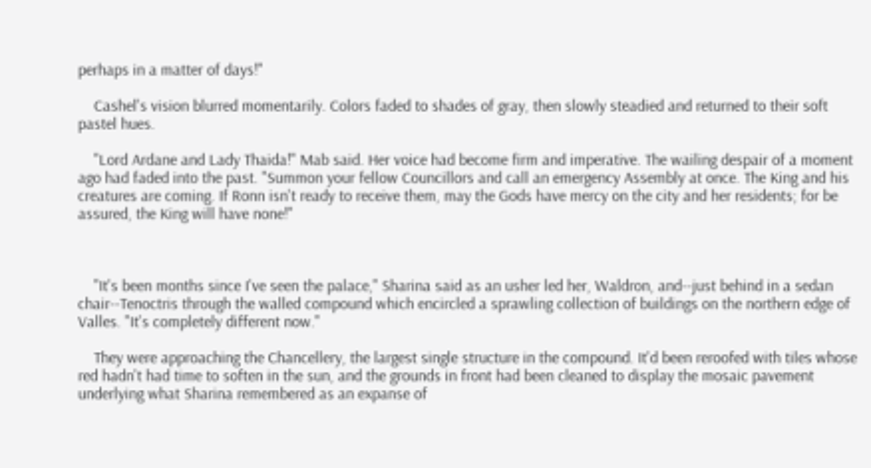perhaps in a matter of days!"

    Cashel's vision blurred momentarily. Colors faded to shades of gray, then slowly steadied and returned to their soft pastel hues.

    "Lord Ardane and Lady Thaida!" Mab said. Her voice had become firm and imperative. The wailing despair of a moment ago had faded into the past. "Summon your fellow Councillors and call an emergency Assembly at once. The King and his creatures are coming. If Ronn isn't ready to receive them, may the Gods have mercy on the city and her residents; for be assured, the King will have none!"



    "It's been months since I've seen the palace," Sharina said as an usher led her, Waldron, and--just behind in a sedan chair--Tenoctris through the walled compound which encircled a sprawling collection of buildings on the northern edge of Valles. "It's completely different now."

    They were approaching the Chancellery, the largest single structure in the compound. It'd been reroofed with tiles whose red hadn't had time to soften in the sun, and the grounds in front had been cleaned to display the mosaic pavement underlying what Sharina remembered as an expanse of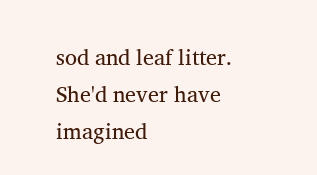sod and leaf litter. She'd never have imagined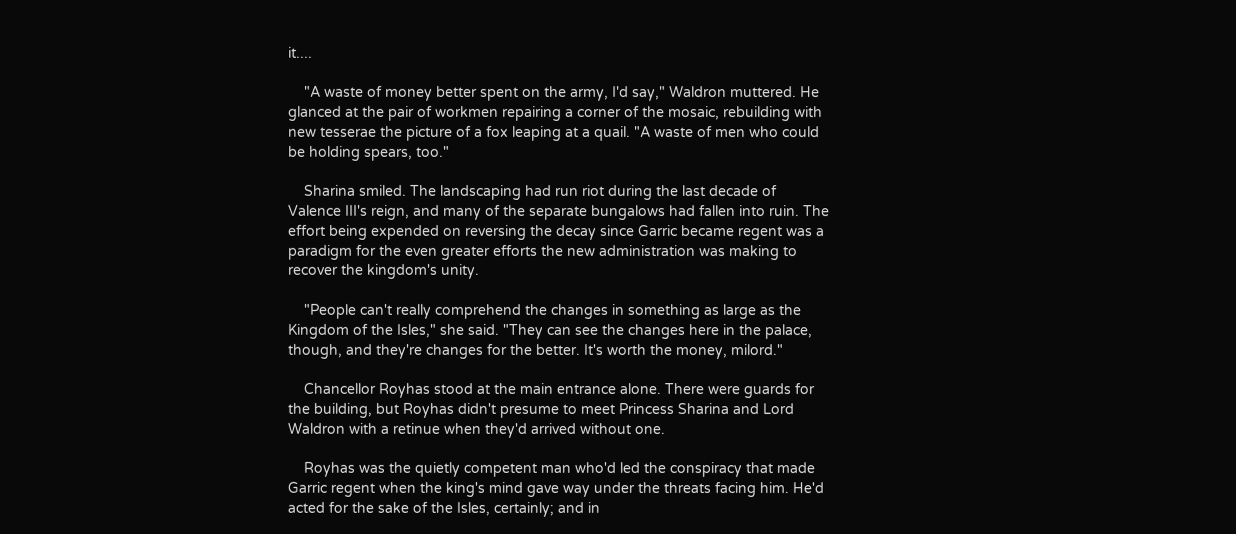it....

    "A waste of money better spent on the army, I'd say," Waldron muttered. He glanced at the pair of workmen repairing a corner of the mosaic, rebuilding with new tesserae the picture of a fox leaping at a quail. "A waste of men who could be holding spears, too."

    Sharina smiled. The landscaping had run riot during the last decade of Valence III's reign, and many of the separate bungalows had fallen into ruin. The effort being expended on reversing the decay since Garric became regent was a paradigm for the even greater efforts the new administration was making to recover the kingdom's unity.

    "People can't really comprehend the changes in something as large as the Kingdom of the Isles," she said. "They can see the changes here in the palace, though, and they're changes for the better. It's worth the money, milord."

    Chancellor Royhas stood at the main entrance alone. There were guards for the building, but Royhas didn't presume to meet Princess Sharina and Lord Waldron with a retinue when they'd arrived without one.

    Royhas was the quietly competent man who'd led the conspiracy that made Garric regent when the king's mind gave way under the threats facing him. He'd acted for the sake of the Isles, certainly; and in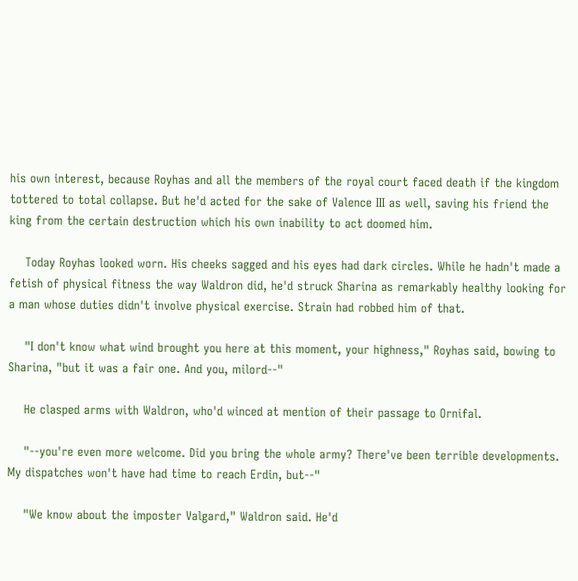his own interest, because Royhas and all the members of the royal court faced death if the kingdom tottered to total collapse. But he'd acted for the sake of Valence III as well, saving his friend the king from the certain destruction which his own inability to act doomed him.

    Today Royhas looked worn. His cheeks sagged and his eyes had dark circles. While he hadn't made a fetish of physical fitness the way Waldron did, he'd struck Sharina as remarkably healthy looking for a man whose duties didn't involve physical exercise. Strain had robbed him of that.

    "I don't know what wind brought you here at this moment, your highness," Royhas said, bowing to Sharina, "but it was a fair one. And you, milord--"

    He clasped arms with Waldron, who'd winced at mention of their passage to Ornifal.

    "--you're even more welcome. Did you bring the whole army? There've been terrible developments. My dispatches won't have had time to reach Erdin, but--"

    "We know about the imposter Valgard," Waldron said. He'd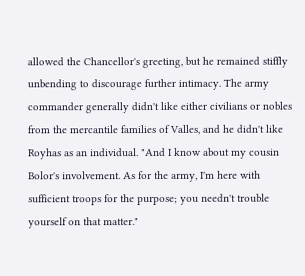allowed the Chancellor's greeting, but he remained stiffly unbending to discourage further intimacy. The army commander generally didn't like either civilians or nobles from the mercantile families of Valles, and he didn't like Royhas as an individual. "And I know about my cousin Bolor's involvement. As for the army, I'm here with sufficient troops for the purpose; you needn't trouble yourself on that matter."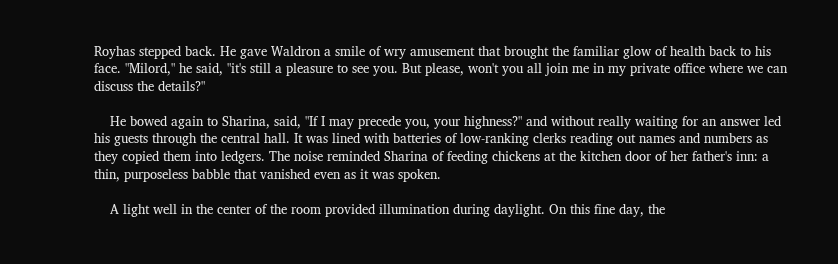Royhas stepped back. He gave Waldron a smile of wry amusement that brought the familiar glow of health back to his face. "Milord," he said, "it's still a pleasure to see you. But please, won't you all join me in my private office where we can discuss the details?"

    He bowed again to Sharina, said, "If I may precede you, your highness?" and without really waiting for an answer led his guests through the central hall. It was lined with batteries of low-ranking clerks reading out names and numbers as they copied them into ledgers. The noise reminded Sharina of feeding chickens at the kitchen door of her father's inn: a thin, purposeless babble that vanished even as it was spoken.

    A light well in the center of the room provided illumination during daylight. On this fine day, the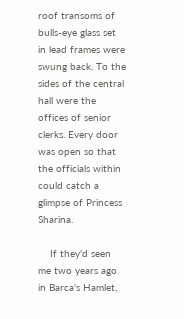roof transoms of bulls-eye glass set in lead frames were swung back. To the sides of the central hall were the offices of senior clerks. Every door was open so that the officials within could catch a glimpse of Princess Sharina.

    If they'd seen me two years ago in Barca's Hamlet,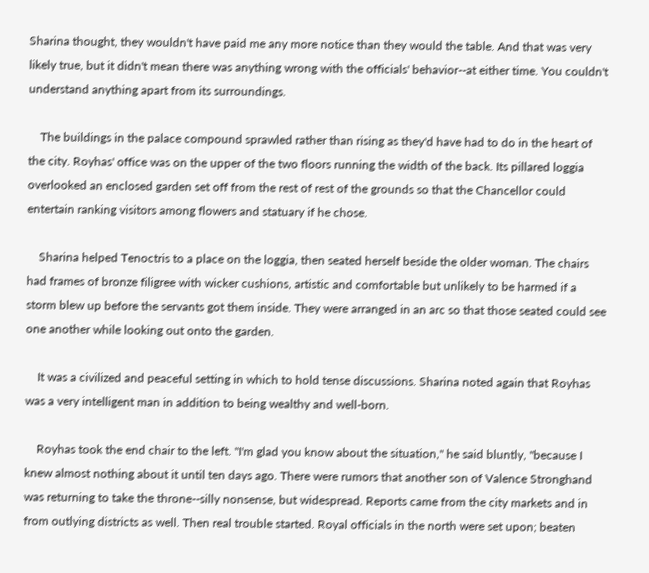Sharina thought, they wouldn't have paid me any more notice than they would the table. And that was very likely true, but it didn't mean there was anything wrong with the officials' behavior--at either time. You couldn't understand anything apart from its surroundings.

    The buildings in the palace compound sprawled rather than rising as they'd have had to do in the heart of the city. Royhas' office was on the upper of the two floors running the width of the back. Its pillared loggia overlooked an enclosed garden set off from the rest of rest of the grounds so that the Chancellor could entertain ranking visitors among flowers and statuary if he chose.

    Sharina helped Tenoctris to a place on the loggia, then seated herself beside the older woman. The chairs had frames of bronze filigree with wicker cushions, artistic and comfortable but unlikely to be harmed if a storm blew up before the servants got them inside. They were arranged in an arc so that those seated could see one another while looking out onto the garden.

    It was a civilized and peaceful setting in which to hold tense discussions. Sharina noted again that Royhas was a very intelligent man in addition to being wealthy and well-born.

    Royhas took the end chair to the left. "I'm glad you know about the situation," he said bluntly, "because I knew almost nothing about it until ten days ago. There were rumors that another son of Valence Stronghand was returning to take the throne--silly nonsense, but widespread. Reports came from the city markets and in from outlying districts as well. Then real trouble started. Royal officials in the north were set upon; beaten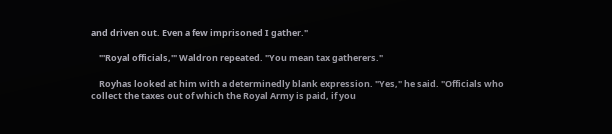and driven out. Even a few imprisoned I gather."

    "'Royal officials,'" Waldron repeated. "You mean tax gatherers."

    Royhas looked at him with a determinedly blank expression. "Yes," he said. "Officials who collect the taxes out of which the Royal Army is paid, if you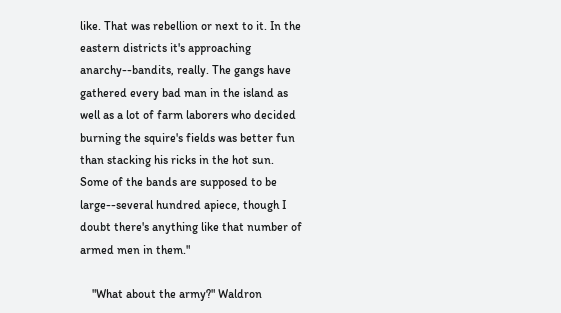like. That was rebellion or next to it. In the eastern districts it's approaching anarchy--bandits, really. The gangs have gathered every bad man in the island as well as a lot of farm laborers who decided burning the squire's fields was better fun than stacking his ricks in the hot sun. Some of the bands are supposed to be large--several hundred apiece, though I doubt there's anything like that number of armed men in them."

    "What about the army?" Waldron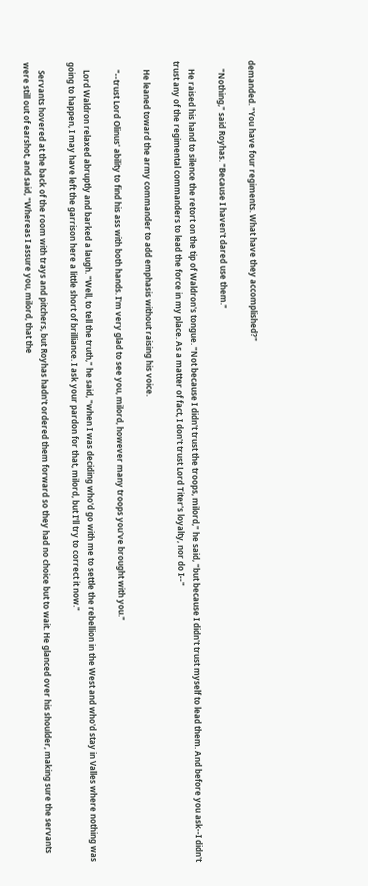demanded. "You have four regiments. What have they accomplished?"

    "Nothing," said Royhas. "Because I haven't dared use them."

    He raised his hand to silence the retort on the tip of Waldron's tongue. "Not because I didn't trust the troops, milord," he said, "but because I didn't trust myself to lead them. And before you ask--I didn't trust any of the regimental commanders to lead the force in my place. As a matter of fact, I don't trust Lord Titer's loyalty, nor do I--"

    He leaned toward the army commander to add emphasis without raising his voice.

    "--trust Lord Olinus' ability to find his ass with both hands. I'm very glad to see you, milord, however many troops you've brought with you."

    Lord Waldron relaxed abruptly and barked a laugh. "Well, to tell the truth," he said, "when I was deciding who'd go with me to settle the rebellion in the West and who'd stay in Valles where nothing was going to happen, I may have left the garrison here a little short of brilliance. I ask your pardon for that, milord, but I'll try to correct it now."

    Servants hovered at the back of the room with trays and pitchers, but Royhas hadn't ordered them forward so they had no choice but to wait. He glanced over his shoulder, making sure the servants were still out of earshot, and said, "Whereas I assure you, milord, that the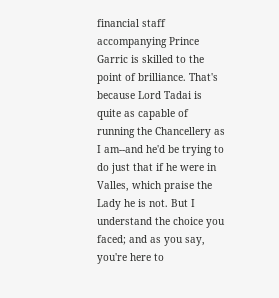financial staff accompanying Prince Garric is skilled to the point of brilliance. That's because Lord Tadai is quite as capable of running the Chancellery as I am--and he'd be trying to do just that if he were in Valles, which praise the Lady he is not. But I understand the choice you faced; and as you say, you're here to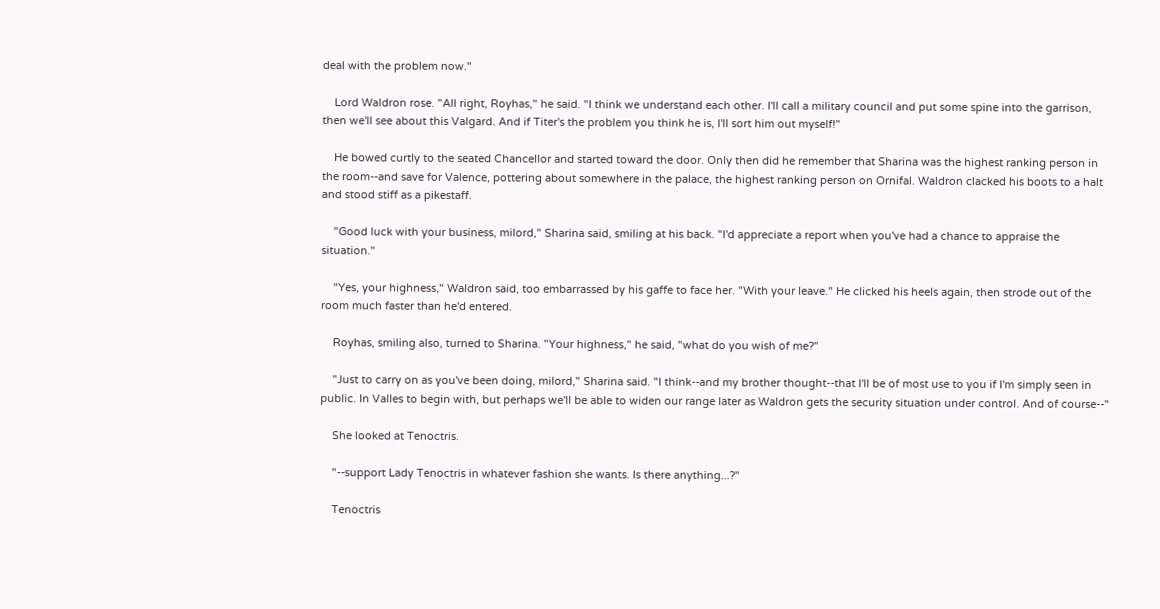deal with the problem now."

    Lord Waldron rose. "All right, Royhas," he said. "I think we understand each other. I'll call a military council and put some spine into the garrison, then we'll see about this Valgard. And if Titer's the problem you think he is, I'll sort him out myself!"

    He bowed curtly to the seated Chancellor and started toward the door. Only then did he remember that Sharina was the highest ranking person in the room--and save for Valence, pottering about somewhere in the palace, the highest ranking person on Ornifal. Waldron clacked his boots to a halt and stood stiff as a pikestaff.

    "Good luck with your business, milord," Sharina said, smiling at his back. "I'd appreciate a report when you've had a chance to appraise the situation."

    "Yes, your highness," Waldron said, too embarrassed by his gaffe to face her. "With your leave." He clicked his heels again, then strode out of the room much faster than he'd entered.

    Royhas, smiling also, turned to Sharina. "Your highness," he said, "what do you wish of me?"

    "Just to carry on as you've been doing, milord," Sharina said. "I think--and my brother thought--that I'll be of most use to you if I'm simply seen in public. In Valles to begin with, but perhaps we'll be able to widen our range later as Waldron gets the security situation under control. And of course--"

    She looked at Tenoctris.

    "--support Lady Tenoctris in whatever fashion she wants. Is there anything...?"

    Tenoctris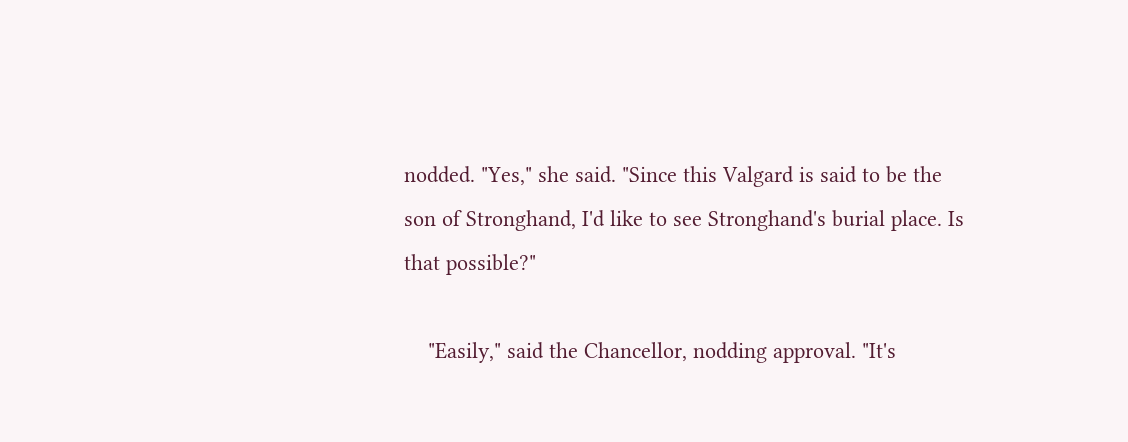nodded. "Yes," she said. "Since this Valgard is said to be the son of Stronghand, I'd like to see Stronghand's burial place. Is that possible?"

    "Easily," said the Chancellor, nodding approval. "It's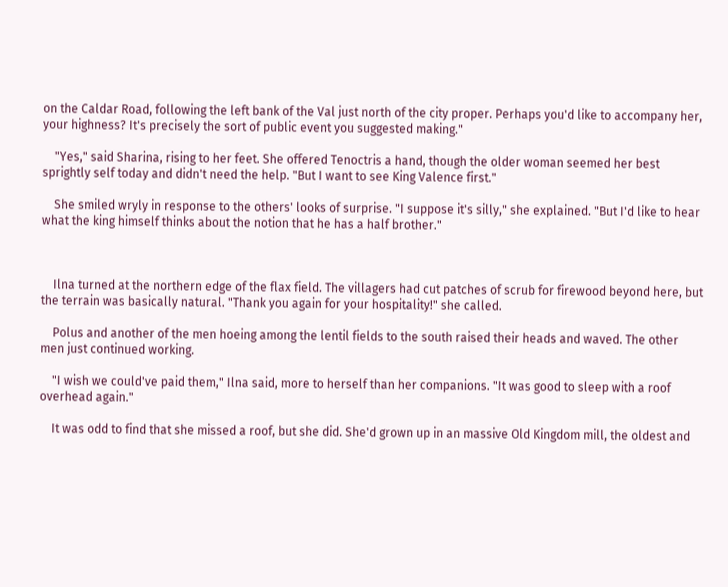on the Caldar Road, following the left bank of the Val just north of the city proper. Perhaps you'd like to accompany her, your highness? It's precisely the sort of public event you suggested making."

    "Yes," said Sharina, rising to her feet. She offered Tenoctris a hand, though the older woman seemed her best sprightly self today and didn't need the help. "But I want to see King Valence first."

    She smiled wryly in response to the others' looks of surprise. "I suppose it's silly," she explained. "But I'd like to hear what the king himself thinks about the notion that he has a half brother."



    Ilna turned at the northern edge of the flax field. The villagers had cut patches of scrub for firewood beyond here, but the terrain was basically natural. "Thank you again for your hospitality!" she called.

    Polus and another of the men hoeing among the lentil fields to the south raised their heads and waved. The other men just continued working.

    "I wish we could've paid them," Ilna said, more to herself than her companions. "It was good to sleep with a roof overhead again."

    It was odd to find that she missed a roof, but she did. She'd grown up in an massive Old Kingdom mill, the oldest and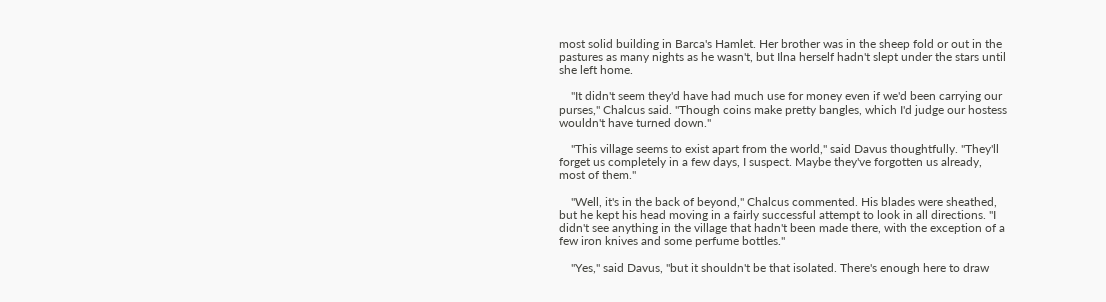most solid building in Barca's Hamlet. Her brother was in the sheep fold or out in the pastures as many nights as he wasn't, but Ilna herself hadn't slept under the stars until she left home.

    "It didn't seem they'd have had much use for money even if we'd been carrying our purses," Chalcus said. "Though coins make pretty bangles, which I'd judge our hostess wouldn't have turned down."

    "This village seems to exist apart from the world," said Davus thoughtfully. "They'll forget us completely in a few days, I suspect. Maybe they've forgotten us already, most of them."

    "Well, it's in the back of beyond," Chalcus commented. His blades were sheathed, but he kept his head moving in a fairly successful attempt to look in all directions. "I didn't see anything in the village that hadn't been made there, with the exception of a few iron knives and some perfume bottles."

    "Yes," said Davus, "but it shouldn't be that isolated. There's enough here to draw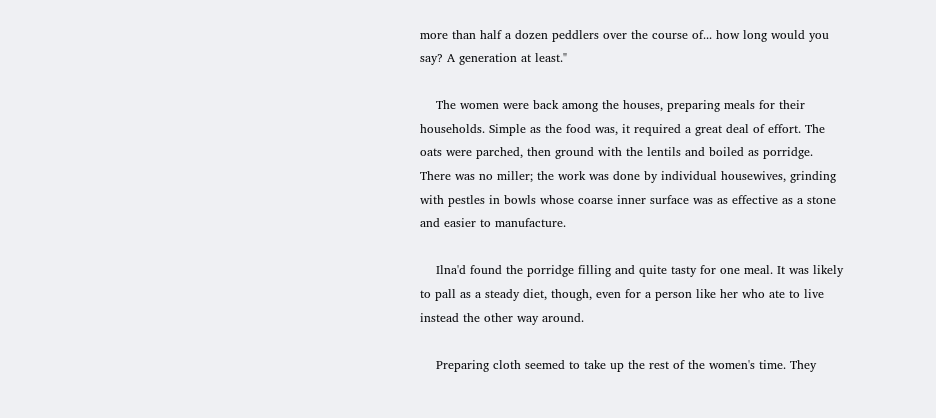more than half a dozen peddlers over the course of... how long would you say? A generation at least."

    The women were back among the houses, preparing meals for their households. Simple as the food was, it required a great deal of effort. The oats were parched, then ground with the lentils and boiled as porridge. There was no miller; the work was done by individual housewives, grinding with pestles in bowls whose coarse inner surface was as effective as a stone and easier to manufacture.

    Ilna'd found the porridge filling and quite tasty for one meal. It was likely to pall as a steady diet, though, even for a person like her who ate to live instead the other way around.

    Preparing cloth seemed to take up the rest of the women's time. They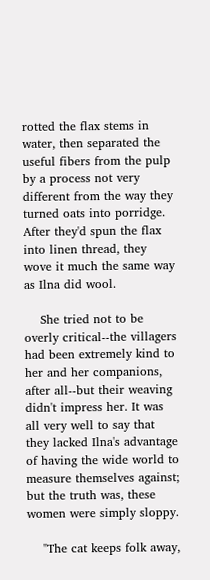rotted the flax stems in water, then separated the useful fibers from the pulp by a process not very different from the way they turned oats into porridge. After they'd spun the flax into linen thread, they wove it much the same way as Ilna did wool.

    She tried not to be overly critical--the villagers had been extremely kind to her and her companions, after all--but their weaving didn't impress her. It was all very well to say that they lacked Ilna's advantage of having the wide world to measure themselves against; but the truth was, these women were simply sloppy.

    "The cat keeps folk away,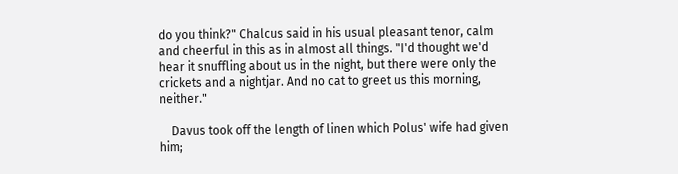do you think?" Chalcus said in his usual pleasant tenor, calm and cheerful in this as in almost all things. "I'd thought we'd hear it snuffling about us in the night, but there were only the crickets and a nightjar. And no cat to greet us this morning, neither."

    Davus took off the length of linen which Polus' wife had given him;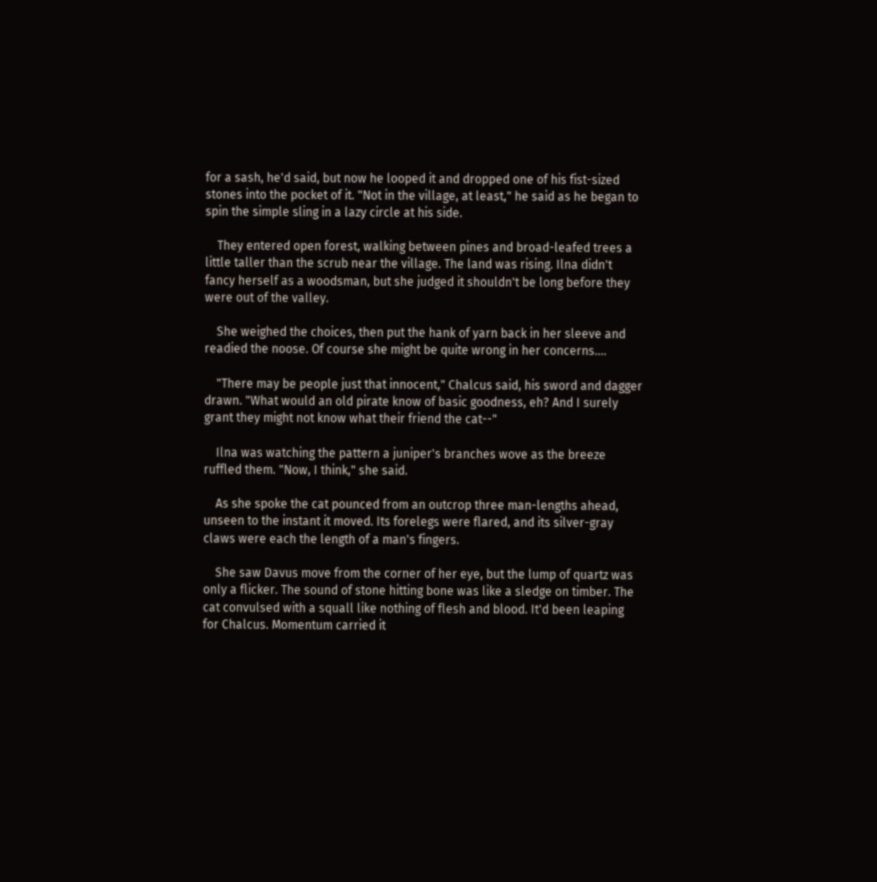for a sash, he'd said, but now he looped it and dropped one of his fist-sized stones into the pocket of it. "Not in the village, at least," he said as he began to spin the simple sling in a lazy circle at his side.

    They entered open forest, walking between pines and broad-leafed trees a little taller than the scrub near the village. The land was rising. Ilna didn't fancy herself as a woodsman, but she judged it shouldn't be long before they were out of the valley.

    She weighed the choices, then put the hank of yarn back in her sleeve and readied the noose. Of course she might be quite wrong in her concerns....

    "There may be people just that innocent," Chalcus said, his sword and dagger drawn. "What would an old pirate know of basic goodness, eh? And I surely grant they might not know what their friend the cat--"

    Ilna was watching the pattern a juniper's branches wove as the breeze ruffled them. "Now, I think," she said.

    As she spoke the cat pounced from an outcrop three man-lengths ahead, unseen to the instant it moved. Its forelegs were flared, and its silver-gray claws were each the length of a man's fingers.

    She saw Davus move from the corner of her eye, but the lump of quartz was only a flicker. The sound of stone hitting bone was like a sledge on timber. The cat convulsed with a squall like nothing of flesh and blood. It'd been leaping for Chalcus. Momentum carried it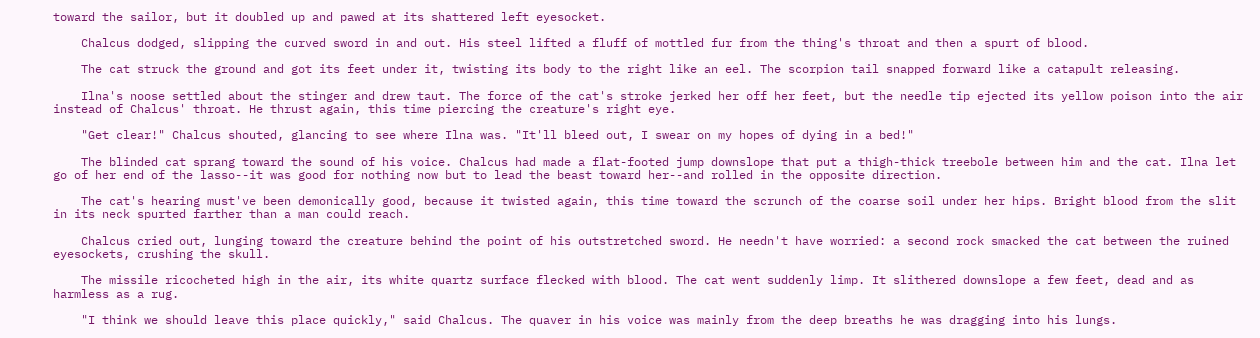toward the sailor, but it doubled up and pawed at its shattered left eyesocket.

    Chalcus dodged, slipping the curved sword in and out. His steel lifted a fluff of mottled fur from the thing's throat and then a spurt of blood.

    The cat struck the ground and got its feet under it, twisting its body to the right like an eel. The scorpion tail snapped forward like a catapult releasing.

    Ilna's noose settled about the stinger and drew taut. The force of the cat's stroke jerked her off her feet, but the needle tip ejected its yellow poison into the air instead of Chalcus' throat. He thrust again, this time piercing the creature's right eye.

    "Get clear!" Chalcus shouted, glancing to see where Ilna was. "It'll bleed out, I swear on my hopes of dying in a bed!"

    The blinded cat sprang toward the sound of his voice. Chalcus had made a flat-footed jump downslope that put a thigh-thick treebole between him and the cat. Ilna let go of her end of the lasso--it was good for nothing now but to lead the beast toward her--and rolled in the opposite direction.

    The cat's hearing must've been demonically good, because it twisted again, this time toward the scrunch of the coarse soil under her hips. Bright blood from the slit in its neck spurted farther than a man could reach.

    Chalcus cried out, lunging toward the creature behind the point of his outstretched sword. He needn't have worried: a second rock smacked the cat between the ruined eyesockets, crushing the skull.

    The missile ricocheted high in the air, its white quartz surface flecked with blood. The cat went suddenly limp. It slithered downslope a few feet, dead and as harmless as a rug.

    "I think we should leave this place quickly," said Chalcus. The quaver in his voice was mainly from the deep breaths he was dragging into his lungs.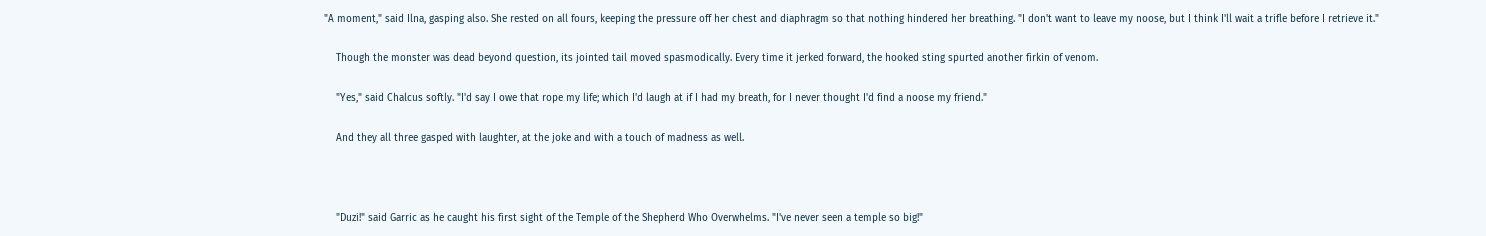"A moment," said Ilna, gasping also. She rested on all fours, keeping the pressure off her chest and diaphragm so that nothing hindered her breathing. "I don't want to leave my noose, but I think I'll wait a trifle before I retrieve it."

    Though the monster was dead beyond question, its jointed tail moved spasmodically. Every time it jerked forward, the hooked sting spurted another firkin of venom.

    "Yes," said Chalcus softly. "I'd say I owe that rope my life; which I'd laugh at if I had my breath, for I never thought I'd find a noose my friend."

    And they all three gasped with laughter, at the joke and with a touch of madness as well.



    "Duzi!" said Garric as he caught his first sight of the Temple of the Shepherd Who Overwhelms. "I've never seen a temple so big!"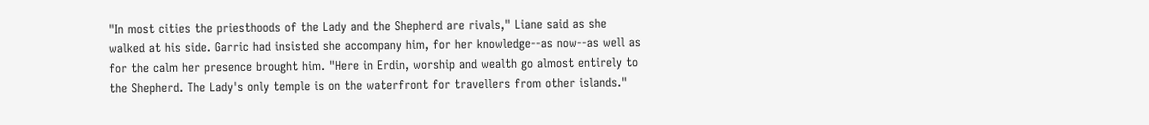"In most cities the priesthoods of the Lady and the Shepherd are rivals," Liane said as she walked at his side. Garric had insisted she accompany him, for her knowledge--as now--as well as for the calm her presence brought him. "Here in Erdin, worship and wealth go almost entirely to the Shepherd. The Lady's only temple is on the waterfront for travellers from other islands."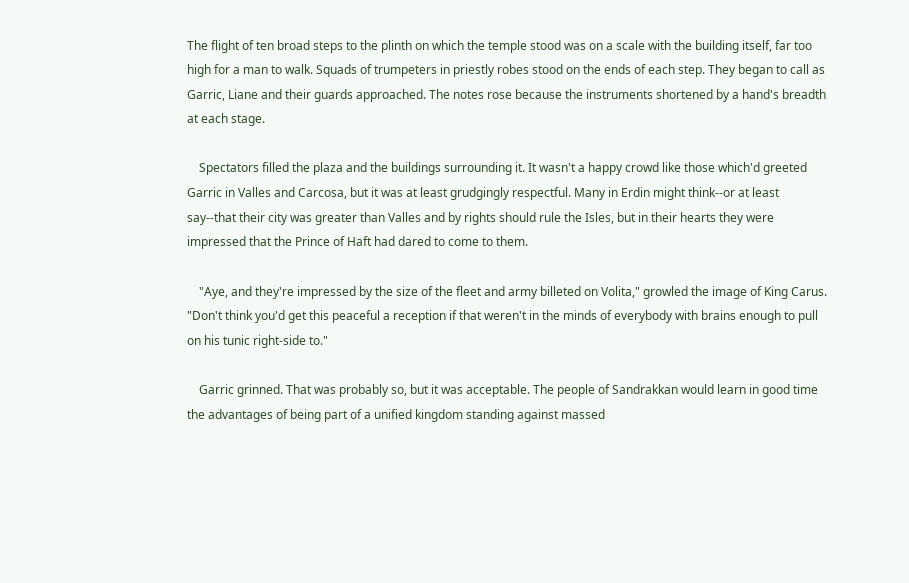The flight of ten broad steps to the plinth on which the temple stood was on a scale with the building itself, far too high for a man to walk. Squads of trumpeters in priestly robes stood on the ends of each step. They began to call as Garric, Liane and their guards approached. The notes rose because the instruments shortened by a hand's breadth at each stage.

    Spectators filled the plaza and the buildings surrounding it. It wasn't a happy crowd like those which'd greeted Garric in Valles and Carcosa, but it was at least grudgingly respectful. Many in Erdin might think--or at least say--that their city was greater than Valles and by rights should rule the Isles, but in their hearts they were impressed that the Prince of Haft had dared to come to them.

    "Aye, and they're impressed by the size of the fleet and army billeted on Volita," growled the image of King Carus. "Don't think you'd get this peaceful a reception if that weren't in the minds of everybody with brains enough to pull on his tunic right-side to."

    Garric grinned. That was probably so, but it was acceptable. The people of Sandrakkan would learn in good time the advantages of being part of a unified kingdom standing against massed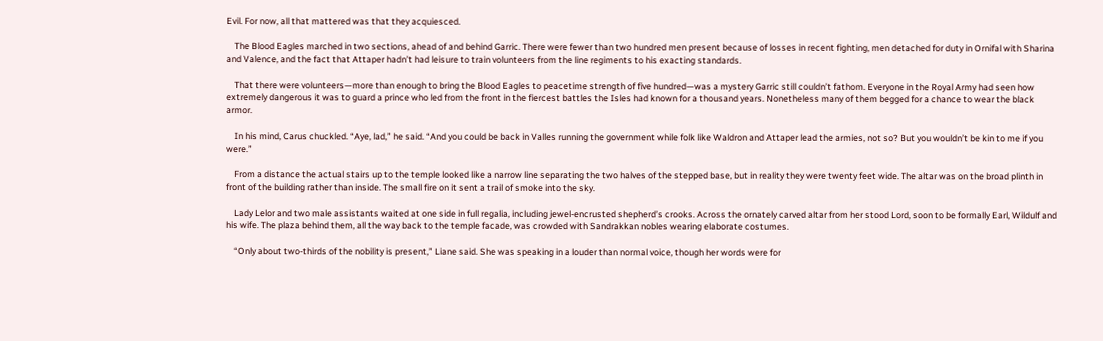Evil. For now, all that mattered was that they acquiesced.

    The Blood Eagles marched in two sections, ahead of and behind Garric. There were fewer than two hundred men present because of losses in recent fighting, men detached for duty in Ornifal with Sharina and Valence, and the fact that Attaper hadn’t had leisure to train volunteers from the line regiments to his exacting standards.

    That there were volunteers—more than enough to bring the Blood Eagles to peacetime strength of five hundred—was a mystery Garric still couldn’t fathom. Everyone in the Royal Army had seen how extremely dangerous it was to guard a prince who led from the front in the fiercest battles the Isles had known for a thousand years. Nonetheless many of them begged for a chance to wear the black armor.

    In his mind, Carus chuckled. “Aye, lad,” he said. “And you could be back in Valles running the government while folk like Waldron and Attaper lead the armies, not so? But you wouldn’t be kin to me if you were.”

    From a distance the actual stairs up to the temple looked like a narrow line separating the two halves of the stepped base, but in reality they were twenty feet wide. The altar was on the broad plinth in front of the building rather than inside. The small fire on it sent a trail of smoke into the sky.

    Lady Lelor and two male assistants waited at one side in full regalia, including jewel-encrusted shepherd’s crooks. Across the ornately carved altar from her stood Lord, soon to be formally Earl, Wildulf and his wife. The plaza behind them, all the way back to the temple facade, was crowded with Sandrakkan nobles wearing elaborate costumes.

    “Only about two-thirds of the nobility is present,” Liane said. She was speaking in a louder than normal voice, though her words were for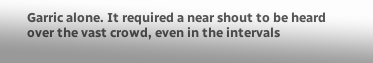Garric alone. It required a near shout to be heard over the vast crowd, even in the intervals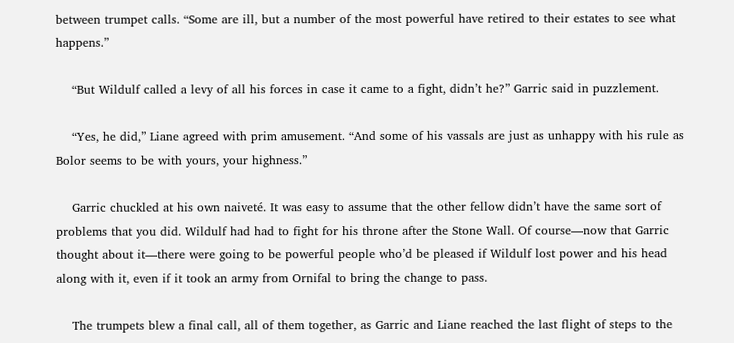between trumpet calls. “Some are ill, but a number of the most powerful have retired to their estates to see what happens.”

    “But Wildulf called a levy of all his forces in case it came to a fight, didn’t he?” Garric said in puzzlement.

    “Yes, he did,” Liane agreed with prim amusement. “And some of his vassals are just as unhappy with his rule as Bolor seems to be with yours, your highness.”

    Garric chuckled at his own naiveté. It was easy to assume that the other fellow didn’t have the same sort of problems that you did. Wildulf had had to fight for his throne after the Stone Wall. Of course—now that Garric thought about it—there were going to be powerful people who’d be pleased if Wildulf lost power and his head along with it, even if it took an army from Ornifal to bring the change to pass.

    The trumpets blew a final call, all of them together, as Garric and Liane reached the last flight of steps to the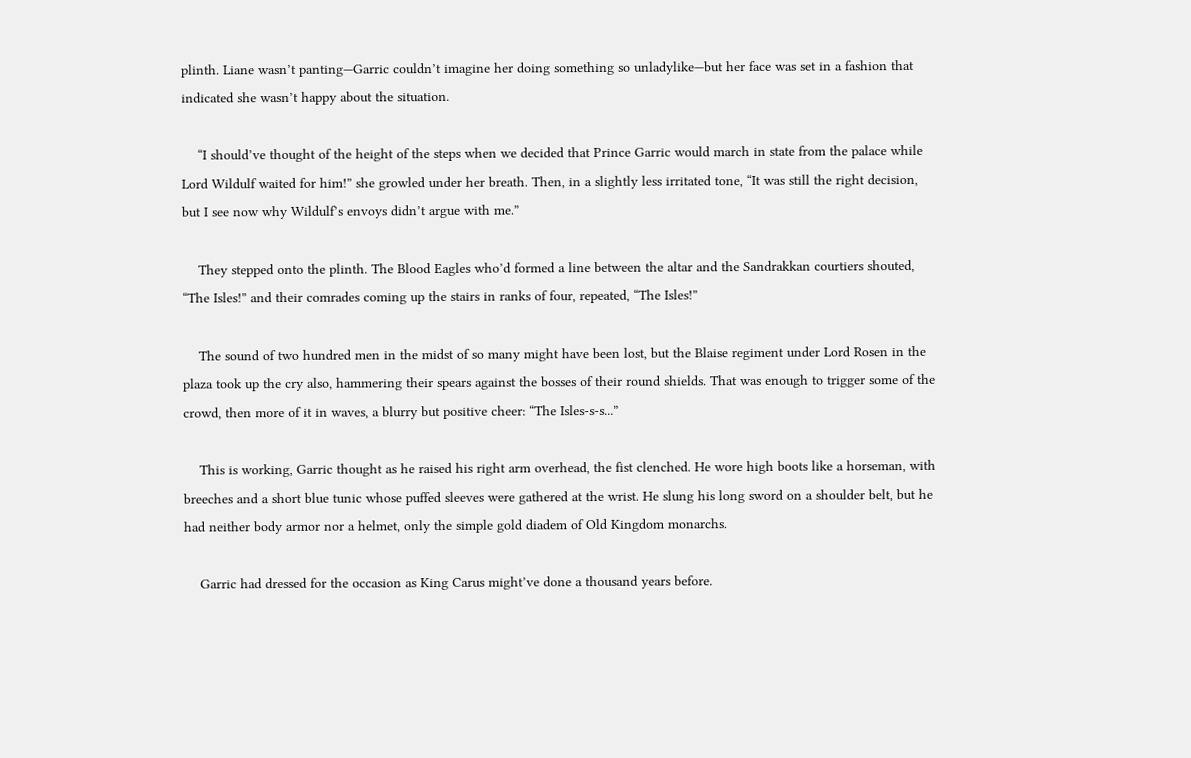plinth. Liane wasn’t panting—Garric couldn’t imagine her doing something so unladylike—but her face was set in a fashion that indicated she wasn’t happy about the situation.

    “I should’ve thought of the height of the steps when we decided that Prince Garric would march in state from the palace while Lord Wildulf waited for him!” she growled under her breath. Then, in a slightly less irritated tone, “It was still the right decision, but I see now why Wildulf’s envoys didn’t argue with me.”

    They stepped onto the plinth. The Blood Eagles who’d formed a line between the altar and the Sandrakkan courtiers shouted, “The Isles!” and their comrades coming up the stairs in ranks of four, repeated, “The Isles!”

    The sound of two hundred men in the midst of so many might have been lost, but the Blaise regiment under Lord Rosen in the plaza took up the cry also, hammering their spears against the bosses of their round shields. That was enough to trigger some of the crowd, then more of it in waves, a blurry but positive cheer: “The Isles-s-s...”

    This is working, Garric thought as he raised his right arm overhead, the fist clenched. He wore high boots like a horseman, with breeches and a short blue tunic whose puffed sleeves were gathered at the wrist. He slung his long sword on a shoulder belt, but he had neither body armor nor a helmet, only the simple gold diadem of Old Kingdom monarchs.

    Garric had dressed for the occasion as King Carus might’ve done a thousand years before.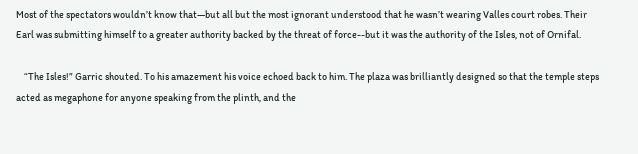Most of the spectators wouldn’t know that—but all but the most ignorant understood that he wasn’t wearing Valles court robes. Their Earl was submitting himself to a greater authority backed by the threat of force--but it was the authority of the Isles, not of Ornifal.

    “The Isles!” Garric shouted. To his amazement his voice echoed back to him. The plaza was brilliantly designed so that the temple steps acted as megaphone for anyone speaking from the plinth, and the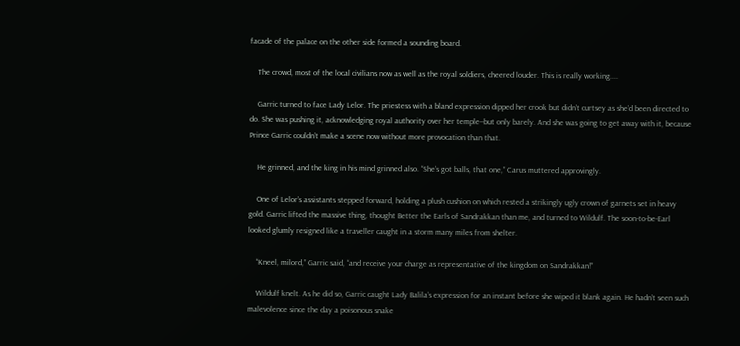facade of the palace on the other side formed a sounding board.

    The crowd, most of the local civilians now as well as the royal soldiers, cheered louder. This is really working....

    Garric turned to face Lady Lelor. The priestess with a bland expression dipped her crook but didn’t curtsey as she’d been directed to do. She was pushing it, acknowledging royal authority over her temple--but only barely. And she was going to get away with it, because Prince Garric couldn’t make a scene now without more provocation than that.

    He grinned, and the king in his mind grinned also. “She’s got balls, that one,” Carus muttered approvingly.

    One of Lelor’s assistants stepped forward, holding a plush cushion on which rested a strikingly ugly crown of garnets set in heavy gold. Garric lifted the massive thing, thought Better the Earls of Sandrakkan than me, and turned to Wildulf. The soon-to-be-Earl looked glumly resigned like a traveller caught in a storm many miles from shelter.

    “Kneel, milord,” Garric said, “and receive your charge as representative of the kingdom on Sandrakkan!”

    Wildulf knelt. As he did so, Garric caught Lady Balila’s expression for an instant before she wiped it blank again. He hadn’t seen such malevolence since the day a poisonous snake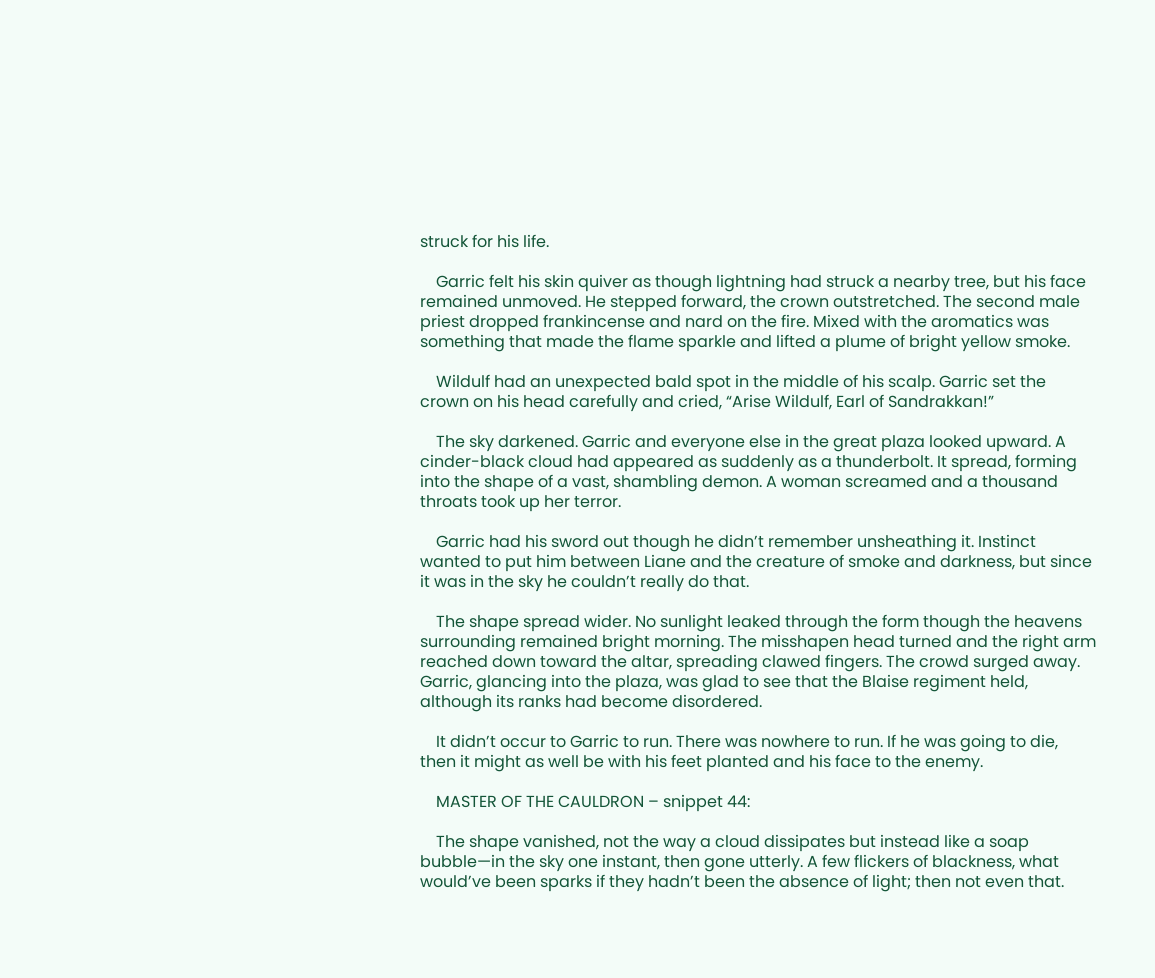struck for his life.

    Garric felt his skin quiver as though lightning had struck a nearby tree, but his face remained unmoved. He stepped forward, the crown outstretched. The second male priest dropped frankincense and nard on the fire. Mixed with the aromatics was something that made the flame sparkle and lifted a plume of bright yellow smoke.

    Wildulf had an unexpected bald spot in the middle of his scalp. Garric set the crown on his head carefully and cried, “Arise Wildulf, Earl of Sandrakkan!”

    The sky darkened. Garric and everyone else in the great plaza looked upward. A cinder-black cloud had appeared as suddenly as a thunderbolt. It spread, forming into the shape of a vast, shambling demon. A woman screamed and a thousand throats took up her terror.

    Garric had his sword out though he didn’t remember unsheathing it. Instinct wanted to put him between Liane and the creature of smoke and darkness, but since it was in the sky he couldn’t really do that.

    The shape spread wider. No sunlight leaked through the form though the heavens surrounding remained bright morning. The misshapen head turned and the right arm reached down toward the altar, spreading clawed fingers. The crowd surged away. Garric, glancing into the plaza, was glad to see that the Blaise regiment held, although its ranks had become disordered.

    It didn’t occur to Garric to run. There was nowhere to run. If he was going to die, then it might as well be with his feet planted and his face to the enemy.

    MASTER OF THE CAULDRON – snippet 44:

    The shape vanished, not the way a cloud dissipates but instead like a soap bubble—in the sky one instant, then gone utterly. A few flickers of blackness, what would’ve been sparks if they hadn’t been the absence of light; then not even that.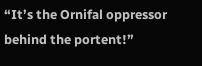“It’s the Ornifal oppressor behind the portent!”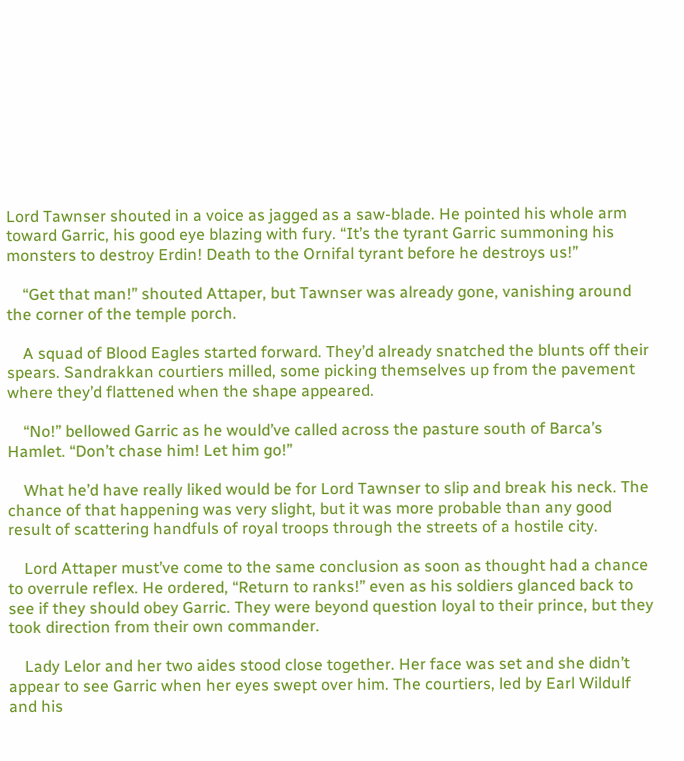Lord Tawnser shouted in a voice as jagged as a saw-blade. He pointed his whole arm toward Garric, his good eye blazing with fury. “It’s the tyrant Garric summoning his monsters to destroy Erdin! Death to the Ornifal tyrant before he destroys us!”

    “Get that man!” shouted Attaper, but Tawnser was already gone, vanishing around the corner of the temple porch.

    A squad of Blood Eagles started forward. They’d already snatched the blunts off their spears. Sandrakkan courtiers milled, some picking themselves up from the pavement where they’d flattened when the shape appeared.

    “No!” bellowed Garric as he would’ve called across the pasture south of Barca’s Hamlet. “Don’t chase him! Let him go!”

    What he’d have really liked would be for Lord Tawnser to slip and break his neck. The chance of that happening was very slight, but it was more probable than any good result of scattering handfuls of royal troops through the streets of a hostile city.

    Lord Attaper must’ve come to the same conclusion as soon as thought had a chance to overrule reflex. He ordered, “Return to ranks!” even as his soldiers glanced back to see if they should obey Garric. They were beyond question loyal to their prince, but they took direction from their own commander.

    Lady Lelor and her two aides stood close together. Her face was set and she didn’t appear to see Garric when her eyes swept over him. The courtiers, led by Earl Wildulf and his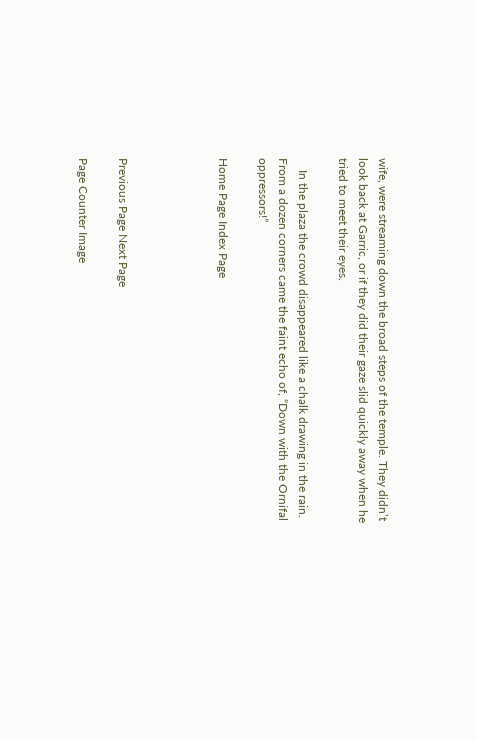wife, were streaming down the broad steps of the temple. They didn’t look back at Garric, or if they did their gaze slid quickly away when he tried to meet their eyes.

    In the plaza the crowd disappeared like a chalk drawing in the rain. From a dozen corners came the faint echo of, “Down with the Ornifal oppressors!”

Home Page Index Page




Previous Page Next Page

Page Counter Image